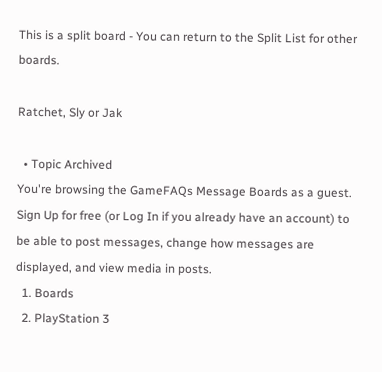This is a split board - You can return to the Split List for other boards.

Ratchet, Sly or Jak

  • Topic Archived
You're browsing the GameFAQs Message Boards as a guest. Sign Up for free (or Log In if you already have an account) to be able to post messages, change how messages are displayed, and view media in posts.
  1. Boards
  2. PlayStation 3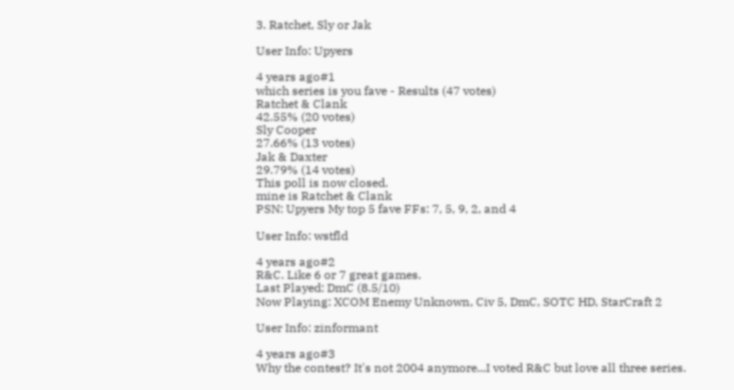3. Ratchet, Sly or Jak

User Info: Upyers

4 years ago#1
which series is you fave - Results (47 votes)
Ratchet & Clank
42.55% (20 votes)
Sly Cooper
27.66% (13 votes)
Jak & Daxter
29.79% (14 votes)
This poll is now closed.
mine is Ratchet & Clank
PSN: Upyers My top 5 fave FFs: 7, 5, 9, 2, and 4

User Info: wstfld

4 years ago#2
R&C. Like 6 or 7 great games.
Last Played: DmC (8.5/10)
Now Playing: XCOM Enemy Unknown, Civ 5, DmC, SOTC HD, StarCraft 2

User Info: zinformant

4 years ago#3
Why the contest? It's not 2004 anymore...I voted R&C but love all three series.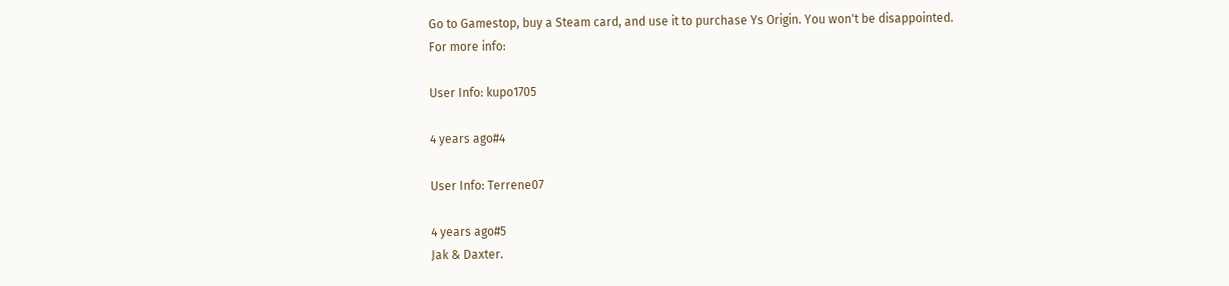Go to Gamestop, buy a Steam card, and use it to purchase Ys Origin. You won't be disappointed.
For more info:

User Info: kupo1705

4 years ago#4

User Info: Terrene07

4 years ago#5
Jak & Daxter.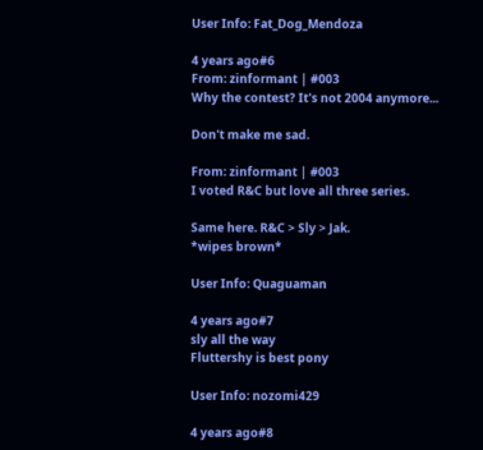User Info: Fat_Dog_Mendoza

4 years ago#6
From: zinformant | #003
Why the contest? It's not 2004 anymore...

Don't make me sad.

From: zinformant | #003
I voted R&C but love all three series.

Same here. R&C > Sly > Jak.
*wipes brown*

User Info: Quaguaman

4 years ago#7
sly all the way
Fluttershy is best pony

User Info: nozomi429

4 years ago#8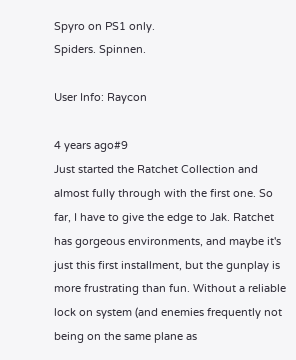Spyro on PS1 only.
Spiders. Spinnen.

User Info: Raycon

4 years ago#9
Just started the Ratchet Collection and almost fully through with the first one. So far, I have to give the edge to Jak. Ratchet has gorgeous environments, and maybe it's just this first installment, but the gunplay is more frustrating than fun. Without a reliable lock on system (and enemies frequently not being on the same plane as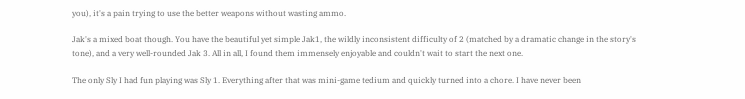you), it's a pain trying to use the better weapons without wasting ammo.

Jak's a mixed boat though. You have the beautiful yet simple Jak1, the wildly inconsistent difficulty of 2 (matched by a dramatic change in the story's tone), and a very well-rounded Jak 3. All in all, I found them immensely enjoyable and couldn't wait to start the next one.

The only Sly I had fun playing was Sly 1. Everything after that was mini-game tedium and quickly turned into a chore. I have never been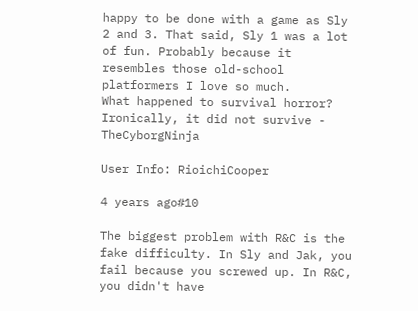happy to be done with a game as Sly 2 and 3. That said, Sly 1 was a lot of fun. Probably because it resembles those old-school platformers I love so much.
What happened to survival horror?
Ironically, it did not survive - TheCyborgNinja

User Info: RioichiCooper

4 years ago#10

The biggest problem with R&C is the fake difficulty. In Sly and Jak, you fail because you screwed up. In R&C, you didn't have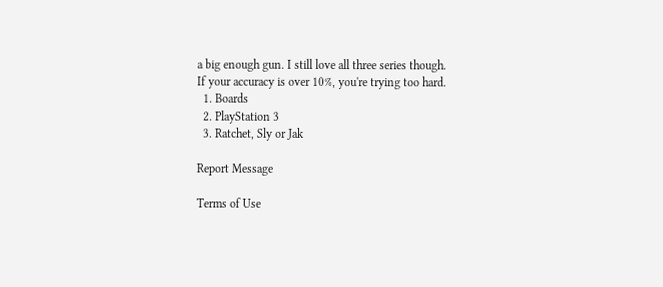a big enough gun. I still love all three series though.
If your accuracy is over 10%, you're trying too hard.
  1. Boards
  2. PlayStation 3
  3. Ratchet, Sly or Jak

Report Message

Terms of Use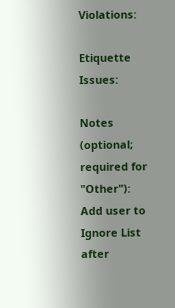Violations:

Etiquette Issues:

Notes (optional; required for "Other"):
Add user to Ignore List after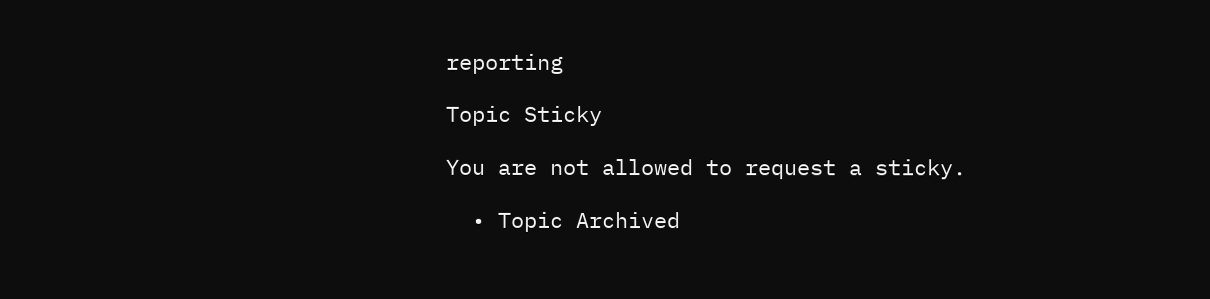reporting

Topic Sticky

You are not allowed to request a sticky.

  • Topic Archived